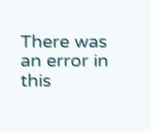There was an error in this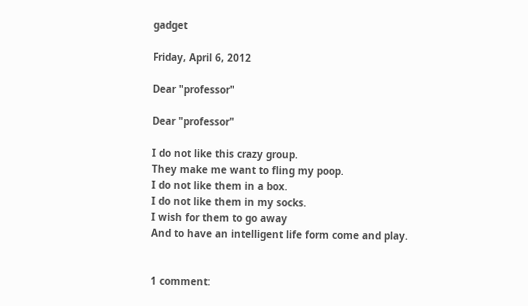gadget

Friday, April 6, 2012

Dear "professor"

Dear "professor"

I do not like this crazy group.
They make me want to fling my poop.
I do not like them in a box.
I do not like them in my socks.
I wish for them to go away
And to have an intelligent life form come and play.


1 comment: